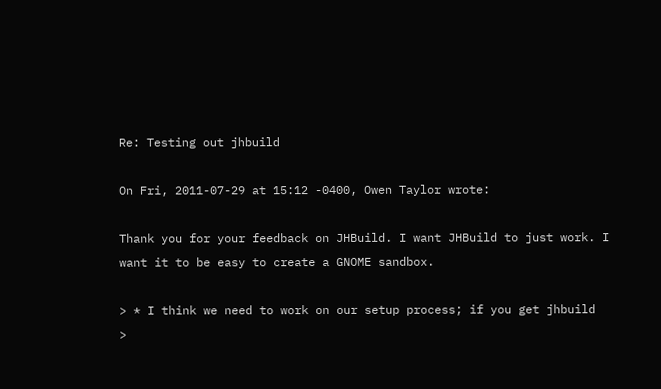Re: Testing out jhbuild

On Fri, 2011-07-29 at 15:12 -0400, Owen Taylor wrote:

Thank you for your feedback on JHBuild. I want JHBuild to just work. I
want it to be easy to create a GNOME sandbox.

> * I think we need to work on our setup process; if you get jhbuild
>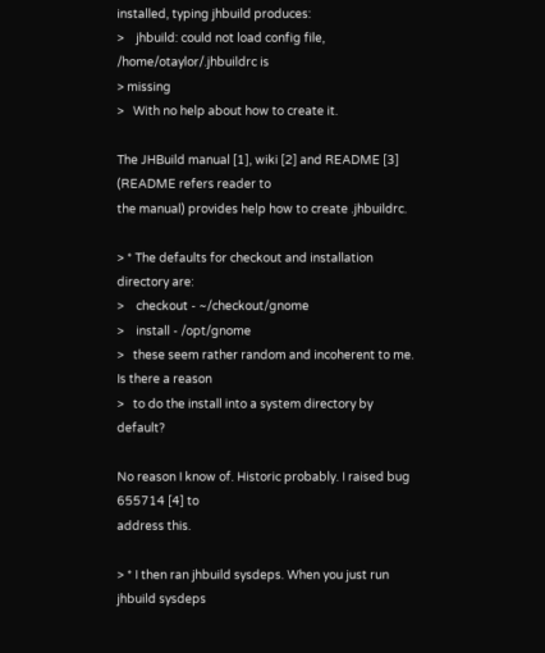installed, typing jhbuild produces:
>    jhbuild: could not load config file, /home/otaylor/.jhbuildrc is
> missing
>   With no help about how to create it.

The JHBuild manual [1], wiki [2] and README [3] (README refers reader to
the manual) provides help how to create .jhbuildrc.

> * The defaults for checkout and installation directory are:
>    checkout - ~/checkout/gnome
>    install - /opt/gnome
>   these seem rather random and incoherent to me. Is there a reason
>   to do the install into a system directory by default?

No reason I know of. Historic probably. I raised bug 655714 [4] to
address this.

> * I then ran jhbuild sysdeps. When you just run jhbuild sysdeps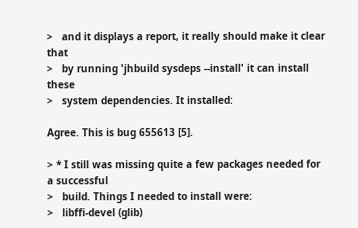>   and it displays a report, it really should make it clear that
>   by running 'jhbuild sysdeps --install' it can install these
>   system dependencies. It installed:

Agree. This is bug 655613 [5].

> * I still was missing quite a few packages needed for a successful
>   build. Things I needed to install were:
>   libffi-devel (glib)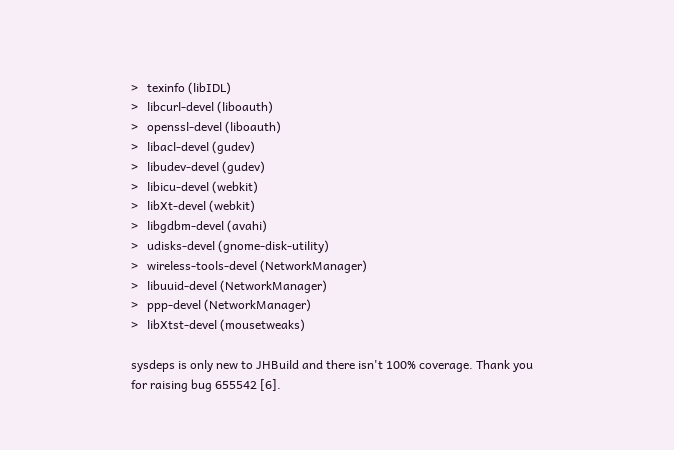>   texinfo (libIDL)
>   libcurl-devel (liboauth)
>   openssl-devel (liboauth)
>   libacl-devel (gudev)
>   libudev-devel (gudev)
>   libicu-devel (webkit)
>   libXt-devel (webkit)
>   libgdbm-devel (avahi)
>   udisks-devel (gnome-disk-utility)
>   wireless-tools-devel (NetworkManager)
>   libuuid-devel (NetworkManager)
>   ppp-devel (NetworkManager)
>   libXtst-devel (mousetweaks)

sysdeps is only new to JHBuild and there isn't 100% coverage. Thank you
for raising bug 655542 [6].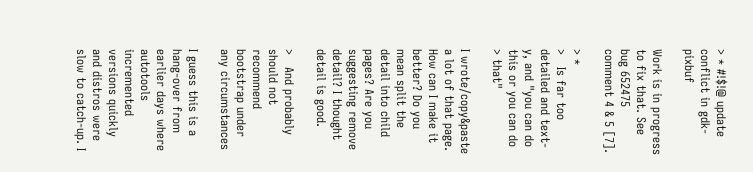> * #!$!@ update conflict in gdk-pixbuf

Work is in progress to fix that. See bug 652475 comment 4 & 5 [7].

> *
>   Is far too detailed and text-y, and "you can do this or you can do
> that"

I wrote/copy&paste a lot of that page. How can I make it better? Do you
mean split the detail into child pages? Are you suggesting remove
detail? I thought detail is good.

>   And probably should not recommend bootstrap under any circumstances

I guess this is a hang-over from earlier days where autotools
incremented versions quickly and distros were slow to catch-up. I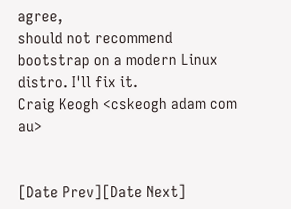agree,
should not recommend bootstrap on a modern Linux distro. I'll fix it.
Craig Keogh <cskeogh adam com au>


[Date Prev][Date Next]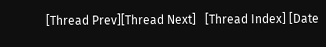[Thread Prev][Thread Next]   [Thread Index] [Date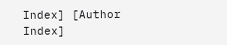Index] [Author Index]